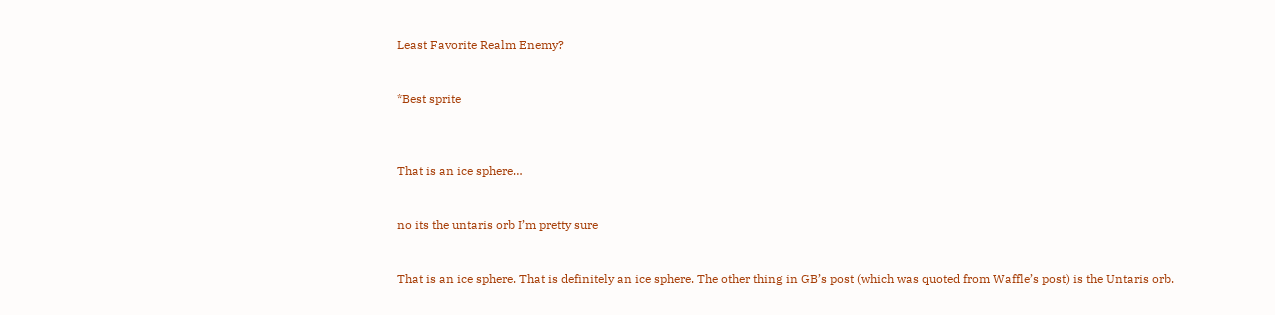Least Favorite Realm Enemy?


*Best sprite



That is an ice sphere…


no its the untaris orb I’m pretty sure


That is an ice sphere. That is definitely an ice sphere. The other thing in GB’s post (which was quoted from Waffle’s post) is the Untaris orb.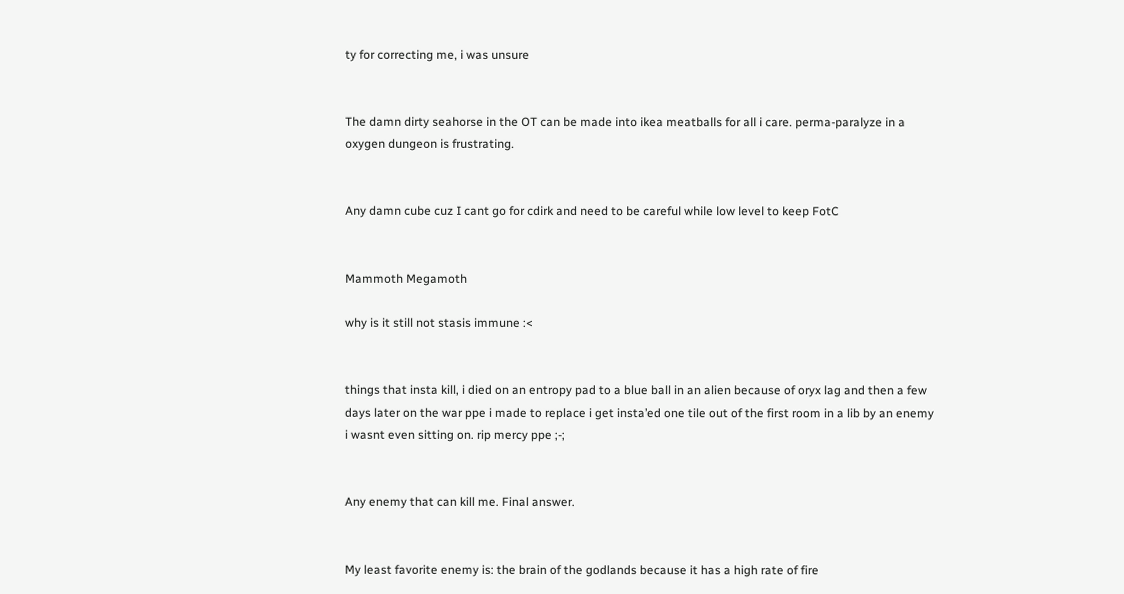ty for correcting me, i was unsure


The damn dirty seahorse in the OT can be made into ikea meatballs for all i care. perma-paralyze in a oxygen dungeon is frustrating.


Any damn cube cuz I cant go for cdirk and need to be careful while low level to keep FotC


Mammoth Megamoth

why is it still not stasis immune :<


things that insta kill, i died on an entropy pad to a blue ball in an alien because of oryx lag and then a few days later on the war ppe i made to replace i get insta’ed one tile out of the first room in a lib by an enemy i wasnt even sitting on. rip mercy ppe ;-;


Any enemy that can kill me. Final answer.


My least favorite enemy is: the brain of the godlands because it has a high rate of fire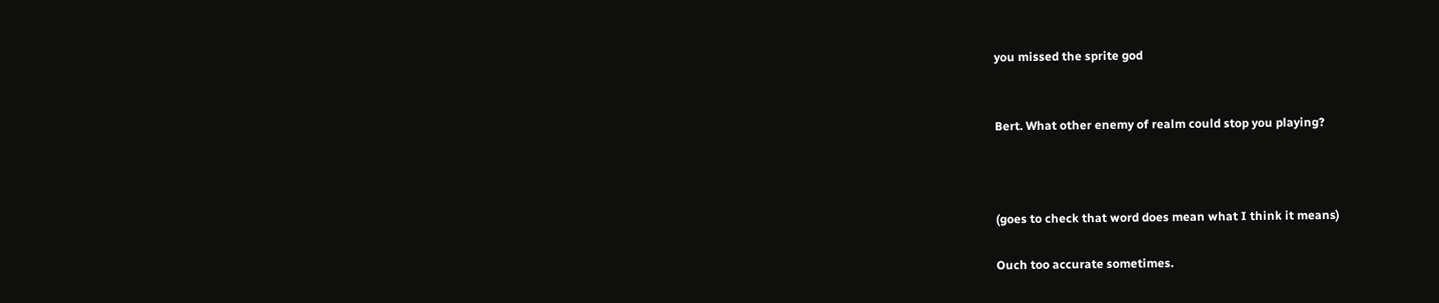you missed the sprite god


Bert. What other enemy of realm could stop you playing?



(goes to check that word does mean what I think it means)

Ouch too accurate sometimes.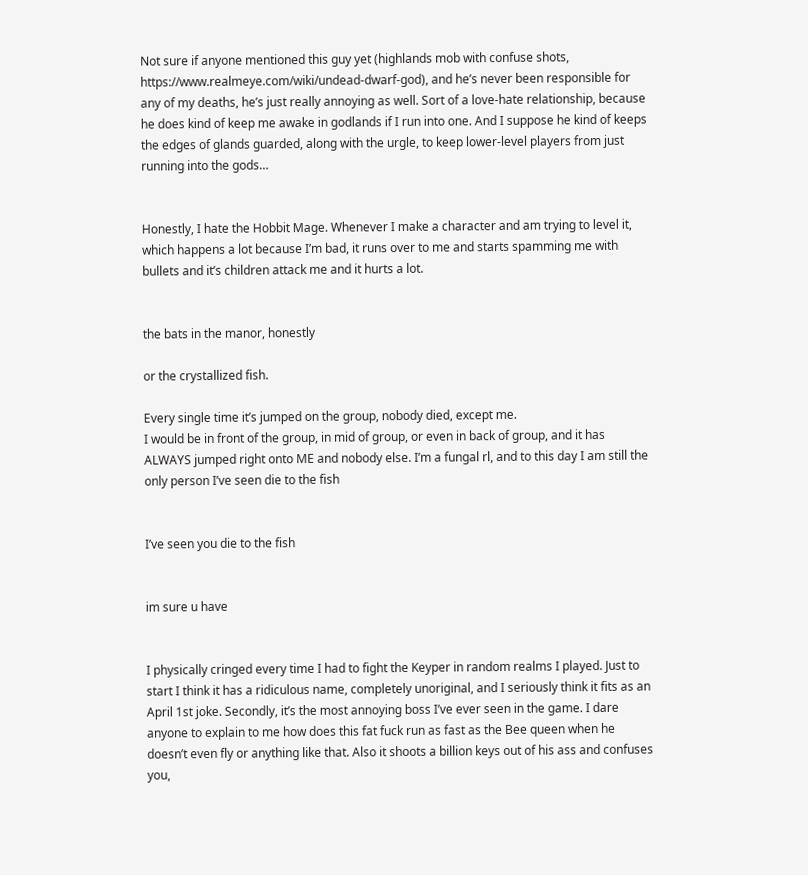Not sure if anyone mentioned this guy yet (highlands mob with confuse shots, https://www.realmeye.com/wiki/undead-dwarf-god), and he’s never been responsible for any of my deaths, he’s just really annoying as well. Sort of a love-hate relationship, because he does kind of keep me awake in godlands if I run into one. And I suppose he kind of keeps the edges of glands guarded, along with the urgle, to keep lower-level players from just running into the gods…


Honestly, I hate the Hobbit Mage. Whenever I make a character and am trying to level it, which happens a lot because I’m bad, it runs over to me and starts spamming me with bullets and it’s children attack me and it hurts a lot.


the bats in the manor, honestly

or the crystallized fish.

Every single time it’s jumped on the group, nobody died, except me.
I would be in front of the group, in mid of group, or even in back of group, and it has ALWAYS jumped right onto ME and nobody else. I’m a fungal rl, and to this day I am still the only person I’ve seen die to the fish


I’ve seen you die to the fish


im sure u have


I physically cringed every time I had to fight the Keyper in random realms I played. Just to start I think it has a ridiculous name, completely unoriginal, and I seriously think it fits as an April 1st joke. Secondly, it’s the most annoying boss I’ve ever seen in the game. I dare anyone to explain to me how does this fat fuck run as fast as the Bee queen when he doesn’t even fly or anything like that. Also it shoots a billion keys out of his ass and confuses you,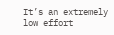It’s an extremely low effort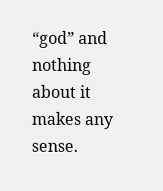“god” and nothing about it makes any sense.